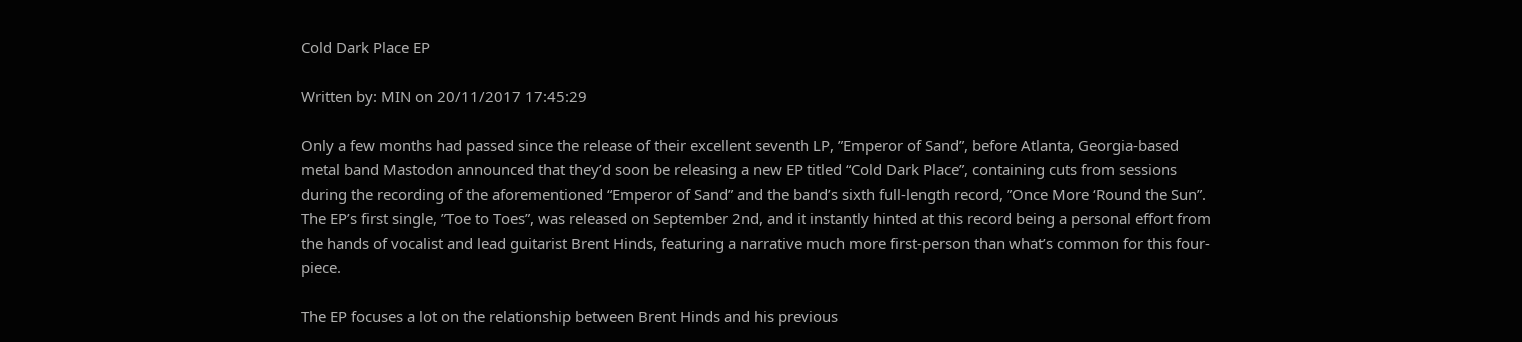Cold Dark Place EP

Written by: MIN on 20/11/2017 17:45:29

Only a few months had passed since the release of their excellent seventh LP, ”Emperor of Sand”, before Atlanta, Georgia-based metal band Mastodon announced that they’d soon be releasing a new EP titled “Cold Dark Place”, containing cuts from sessions during the recording of the aforementioned “Emperor of Sand” and the band’s sixth full-length record, ”Once More ‘Round the Sun”. The EP’s first single, ”Toe to Toes”, was released on September 2nd, and it instantly hinted at this record being a personal effort from the hands of vocalist and lead guitarist Brent Hinds, featuring a narrative much more first-person than what’s common for this four-piece.

The EP focuses a lot on the relationship between Brent Hinds and his previous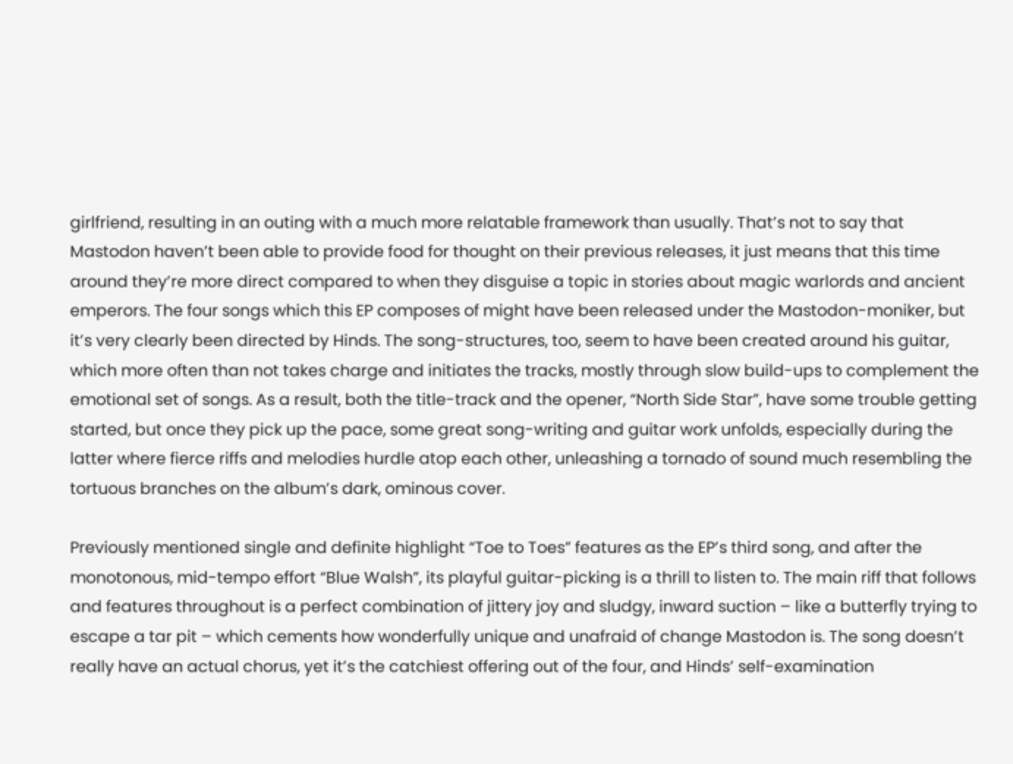girlfriend, resulting in an outing with a much more relatable framework than usually. That’s not to say that Mastodon haven’t been able to provide food for thought on their previous releases, it just means that this time around they’re more direct compared to when they disguise a topic in stories about magic warlords and ancient emperors. The four songs which this EP composes of might have been released under the Mastodon-moniker, but it’s very clearly been directed by Hinds. The song-structures, too, seem to have been created around his guitar, which more often than not takes charge and initiates the tracks, mostly through slow build-ups to complement the emotional set of songs. As a result, both the title-track and the opener, “North Side Star”, have some trouble getting started, but once they pick up the pace, some great song-writing and guitar work unfolds, especially during the latter where fierce riffs and melodies hurdle atop each other, unleashing a tornado of sound much resembling the tortuous branches on the album’s dark, ominous cover.

Previously mentioned single and definite highlight “Toe to Toes” features as the EP’s third song, and after the monotonous, mid-tempo effort “Blue Walsh”, its playful guitar-picking is a thrill to listen to. The main riff that follows and features throughout is a perfect combination of jittery joy and sludgy, inward suction – like a butterfly trying to escape a tar pit – which cements how wonderfully unique and unafraid of change Mastodon is. The song doesn’t really have an actual chorus, yet it’s the catchiest offering out of the four, and Hinds’ self-examination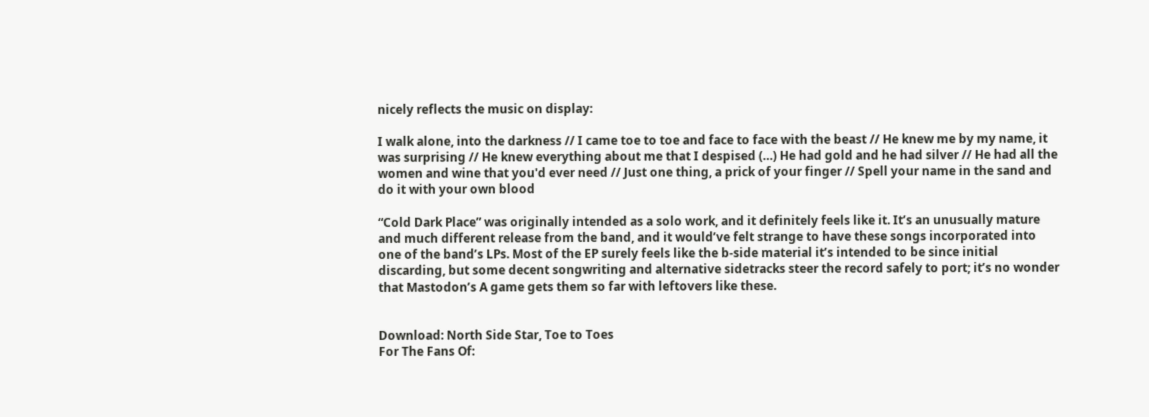nicely reflects the music on display:

I walk alone, into the darkness // I came toe to toe and face to face with the beast // He knew me by my name, it was surprising // He knew everything about me that I despised (…) He had gold and he had silver // He had all the women and wine that you'd ever need // Just one thing, a prick of your finger // Spell your name in the sand and do it with your own blood

“Cold Dark Place” was originally intended as a solo work, and it definitely feels like it. It’s an unusually mature and much different release from the band, and it would’ve felt strange to have these songs incorporated into one of the band’s LPs. Most of the EP surely feels like the b-side material it’s intended to be since initial discarding, but some decent songwriting and alternative sidetracks steer the record safely to port; it’s no wonder that Mastodon’s A game gets them so far with leftovers like these.


Download: North Side Star, Toe to Toes
For The Fans Of: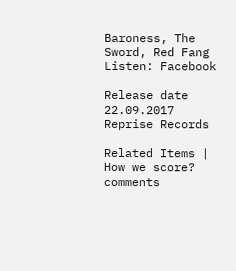Baroness, The Sword, Red Fang
Listen: Facebook

Release date 22.09.2017
Reprise Records

Related Items | How we score?
comments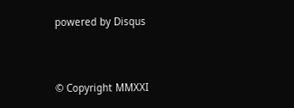powered by Disqus


© Copyright MMXXI